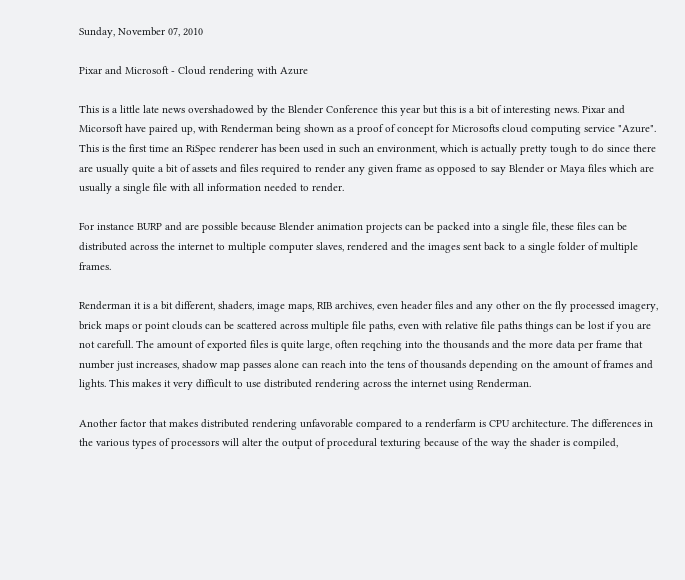Sunday, November 07, 2010

Pixar and Microsoft - Cloud rendering with Azure

This is a little late news overshadowed by the Blender Conference this year but this is a bit of interesting news. Pixar and Micorsoft have paired up, with Renderman being shown as a proof of concept for Microsofts cloud computing service "Azure". This is the first time an RiSpec renderer has been used in such an environment, which is actually pretty tough to do since there are usually quite a bit of assets and files required to render any given frame as opposed to say Blender or Maya files which are usually a single file with all information needed to render.

For instance BURP and are possible because Blender animation projects can be packed into a single file, these files can be distributed across the internet to multiple computer slaves, rendered and the images sent back to a single folder of multiple frames.

Renderman it is a bit different, shaders, image maps, RIB archives, even header files and any other on the fly processed imagery, brick maps or point clouds can be scattered across multiple file paths, even with relative file paths things can be lost if you are not carefull. The amount of exported files is quite large, often reqching into the thousands and the more data per frame that number just increases, shadow map passes alone can reach into the tens of thousands depending on the amount of frames and lights. This makes it very difficult to use distributed rendering across the internet using Renderman.

Another factor that makes distributed rendering unfavorable compared to a renderfarm is CPU architecture. The differences in the various types of processors will alter the output of procedural texturing because of the way the shader is compiled,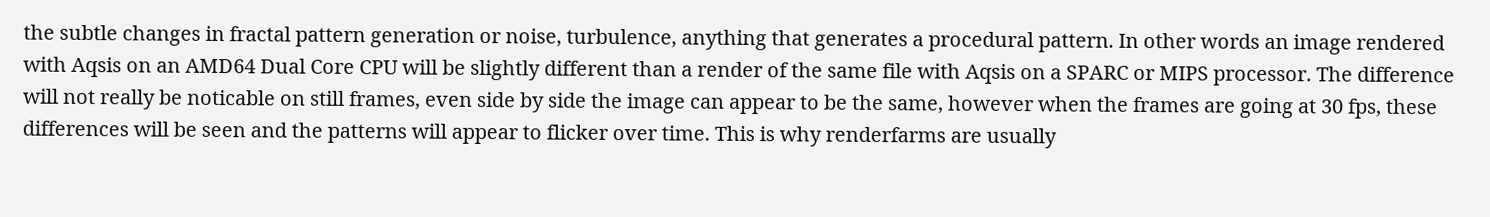the subtle changes in fractal pattern generation or noise, turbulence, anything that generates a procedural pattern. In other words an image rendered with Aqsis on an AMD64 Dual Core CPU will be slightly different than a render of the same file with Aqsis on a SPARC or MIPS processor. The difference will not really be noticable on still frames, even side by side the image can appear to be the same, however when the frames are going at 30 fps, these differences will be seen and the patterns will appear to flicker over time. This is why renderfarms are usually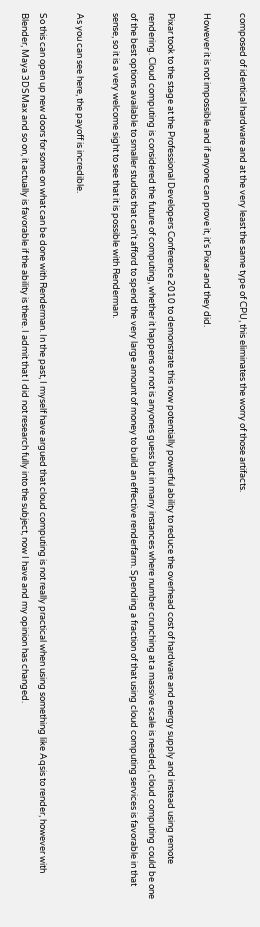composed of identical hardware and at the very least the same type of CPU, this eliminates the worry of those artifacts.

However it is not impossible and if anyone can prove it, it's Pixar and they did.

Pixar took to the stage at the Professional Developers Conference 2010 to demonstrate this now potentially powerful ability to reduce the overhead cost of hardware and energy supply and instead using remote rendering. Cloud computing is considered the future of computing, whether it happens or not is anyones guess but in many instances where number crunching at a massive scale is needed, cloud computing could be one of the best options available to smaller studios that can't afford to spend the very large amount of money to build an effective renderfarm. Spending a fraction of that using cloud computing services is favorable in that sense, so it is a very welcome sight to see that it is possible with Renderman.

As you can see here, the payoff is incredible.

So this can open up new doors for some on what can be done with Renderman. In the past, I myself have argued that cloud computing is not really practical when using something like Aqsis to render, however with Blender, Maya 3DSMax and so on, it actually is favorable if the ability is there. I admit that I did not research fully into the subject, now I have and my opinion has changed.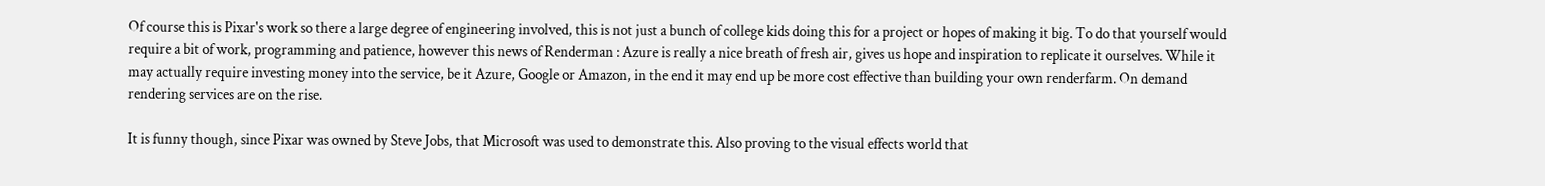Of course this is Pixar's work so there a large degree of engineering involved, this is not just a bunch of college kids doing this for a project or hopes of making it big. To do that yourself would require a bit of work, programming and patience, however this news of Renderman : Azure is really a nice breath of fresh air, gives us hope and inspiration to replicate it ourselves. While it may actually require investing money into the service, be it Azure, Google or Amazon, in the end it may end up be more cost effective than building your own renderfarm. On demand rendering services are on the rise.

It is funny though, since Pixar was owned by Steve Jobs, that Microsoft was used to demonstrate this. Also proving to the visual effects world that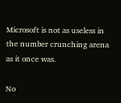Microsoft is not as useless in the number crunching arena as it once was.

No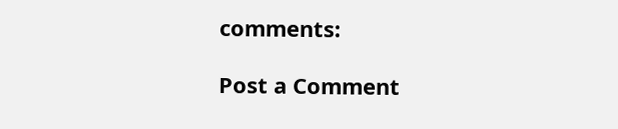comments:

Post a Comment